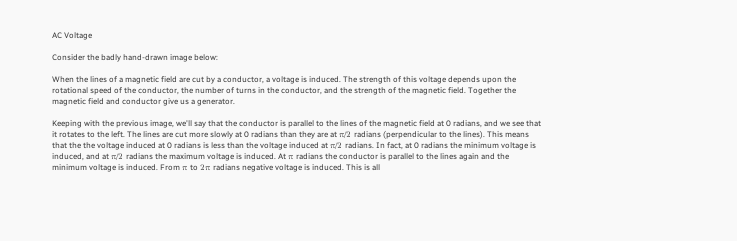AC Voltage

Consider the badly hand-drawn image below:

When the lines of a magnetic field are cut by a conductor, a voltage is induced. The strength of this voltage depends upon the rotational speed of the conductor, the number of turns in the conductor, and the strength of the magnetic field. Together the magnetic field and conductor give us a generator.

Keeping with the previous image, we'll say that the conductor is parallel to the lines of the magnetic field at 0 radians, and we see that it rotates to the left. The lines are cut more slowly at 0 radians than they are at π/2 radians (perpendicular to the lines). This means that the the voltage induced at 0 radians is less than the voltage induced at π/2 radians. In fact, at 0 radians the minimum voltage is induced, and at π/2 radians the maximum voltage is induced. At π radians the conductor is parallel to the lines again and the minimum voltage is induced. From π to 2π radians negative voltage is induced. This is all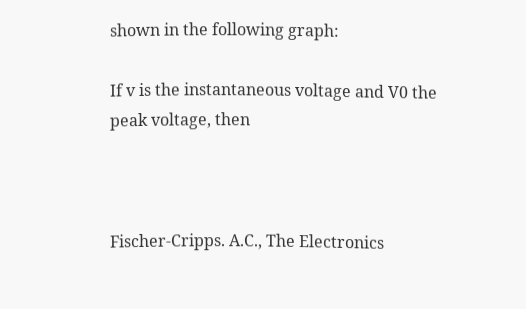shown in the following graph:

If v is the instantaneous voltage and V0 the peak voltage, then



Fischer-Cripps. A.C., The Electronics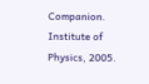Companion. Institute of Physics, 2005.